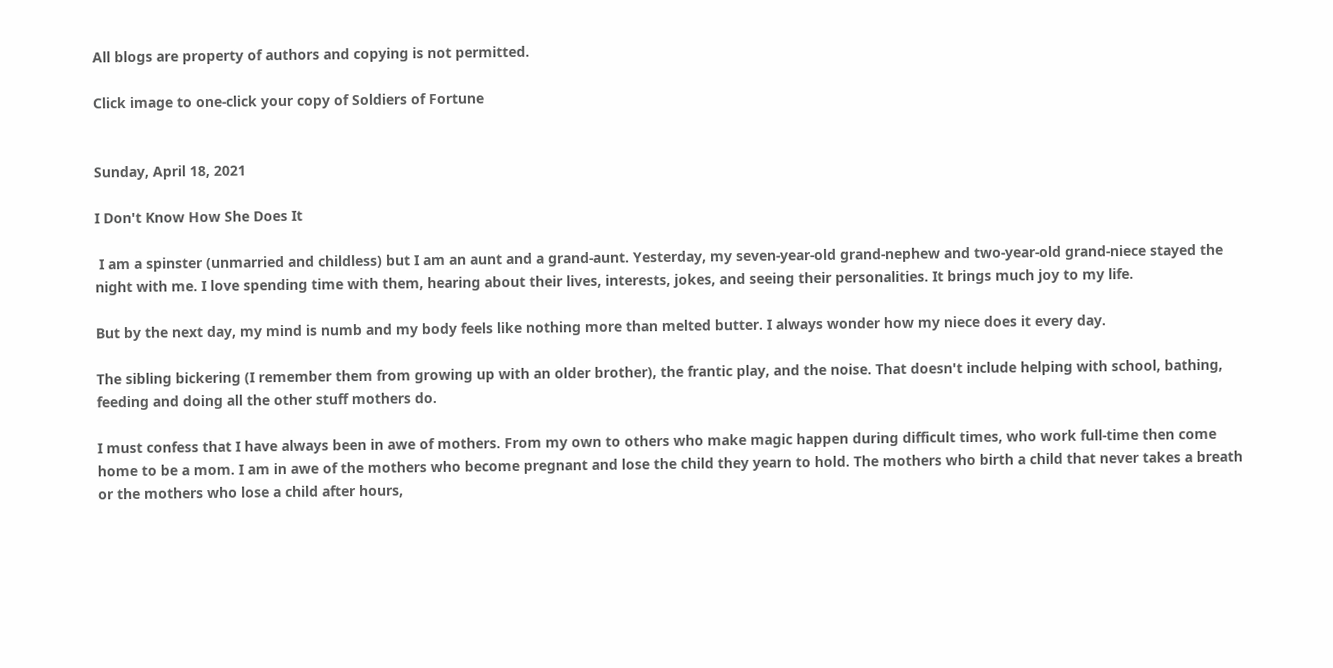All blogs are property of authors and copying is not permitted.

Click image to one-click your copy of Soldiers of Fortune


Sunday, April 18, 2021

I Don't Know How She Does It

 I am a spinster (unmarried and childless) but I am an aunt and a grand-aunt. Yesterday, my seven-year-old grand-nephew and two-year-old grand-niece stayed the night with me. I love spending time with them, hearing about their lives, interests, jokes, and seeing their personalities. It brings much joy to my life.

But by the next day, my mind is numb and my body feels like nothing more than melted butter. I always wonder how my niece does it every day.

The sibling bickering (I remember them from growing up with an older brother), the frantic play, and the noise. That doesn't include helping with school, bathing, feeding and doing all the other stuff mothers do.

I must confess that I have always been in awe of mothers. From my own to others who make magic happen during difficult times, who work full-time then come home to be a mom. I am in awe of the mothers who become pregnant and lose the child they yearn to hold. The mothers who birth a child that never takes a breath or the mothers who lose a child after hours,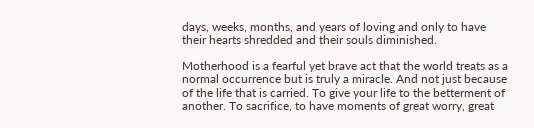days, weeks, months, and years of loving and only to have their hearts shredded and their souls diminished.

Motherhood is a fearful yet brave act that the world treats as a normal occurrence but is truly a miracle. And not just because of the life that is carried. To give your life to the betterment of another. To sacrifice, to have moments of great worry, great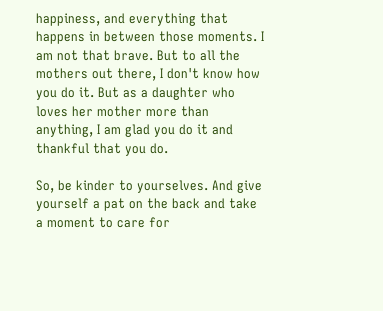happiness, and everything that happens in between those moments. I am not that brave. But to all the mothers out there, I don't know how you do it. But as a daughter who loves her mother more than anything, I am glad you do it and thankful that you do.

So, be kinder to yourselves. And give yourself a pat on the back and take a moment to care for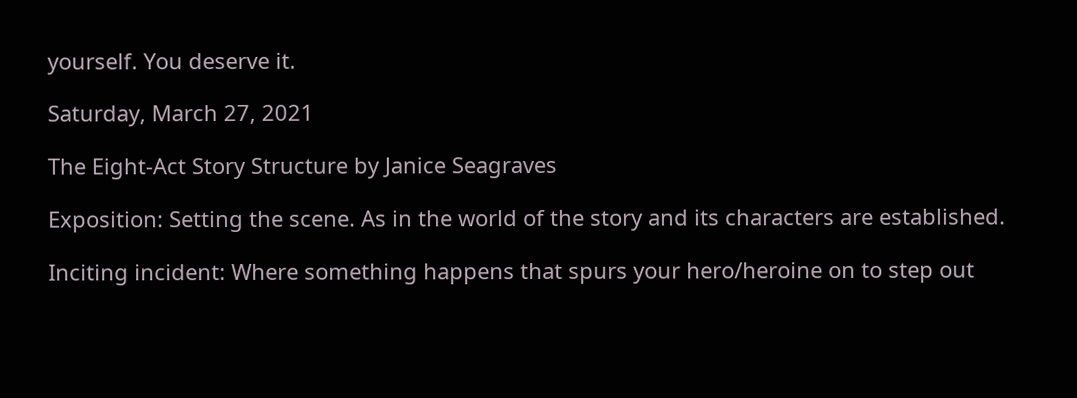yourself. You deserve it.

Saturday, March 27, 2021

The Eight-Act Story Structure by Janice Seagraves

Exposition: Setting the scene. As in the world of the story and its characters are established.

Inciting incident: Where something happens that spurs your hero/heroine on to step out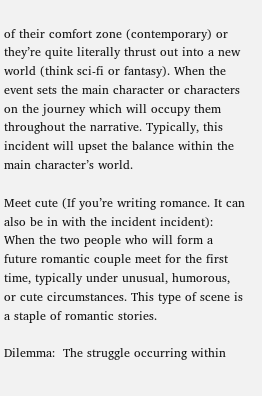of their comfort zone (contemporary) or they’re quite literally thrust out into a new world (think sci-fi or fantasy). When the event sets the main character or characters on the journey which will occupy them throughout the narrative. Typically, this incident will upset the balance within the main character’s world.

Meet cute (If you’re writing romance. It can also be in with the incident incident): When the two people who will form a future romantic couple meet for the first time, typically under unusual, humorous, or cute circumstances. This type of scene is a staple of romantic stories.

Dilemma:  The struggle occurring within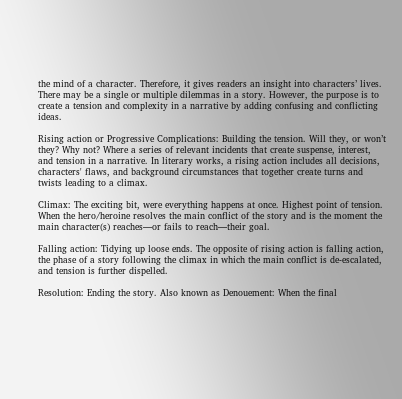the mind of a character. Therefore, it gives readers an insight into characters’ lives. There may be a single or multiple dilemmas in a story. However, the purpose is to create a tension and complexity in a narrative by adding confusing and conflicting ideas.

Rising action or Progressive Complications: Building the tension. Will they, or won’t they? Why not? Where a series of relevant incidents that create suspense, interest, and tension in a narrative. In literary works, a rising action includes all decisions, characters' flaws, and background circumstances that together create turns and twists leading to a climax.

Climax: The exciting bit, were everything happens at once. Highest point of tension. When the hero/heroine resolves the main conflict of the story and is the moment the main character(s) reaches—or fails to reach—their goal.

Falling action: Tidying up loose ends. The opposite of rising action is falling action, the phase of a story following the climax in which the main conflict is de-escalated, and tension is further dispelled.

Resolution: Ending the story. Also known as Denouement: When the final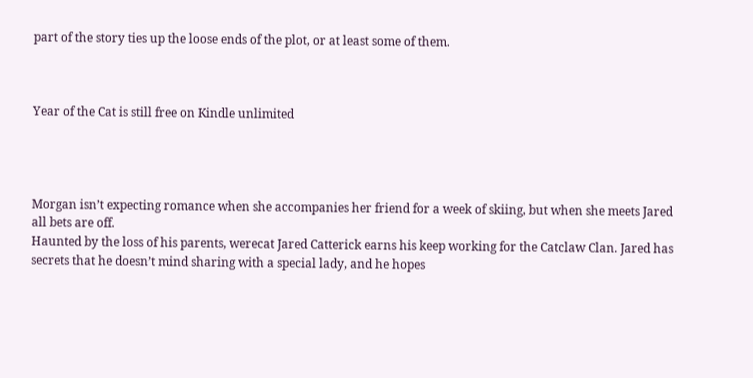part of the story ties up the loose ends of the plot, or at least some of them.



Year of the Cat is still free on Kindle unlimited




Morgan isn’t expecting romance when she accompanies her friend for a week of skiing, but when she meets Jared all bets are off.
Haunted by the loss of his parents, werecat Jared Catterick earns his keep working for the Catclaw Clan. Jared has secrets that he doesn’t mind sharing with a special lady, and he hopes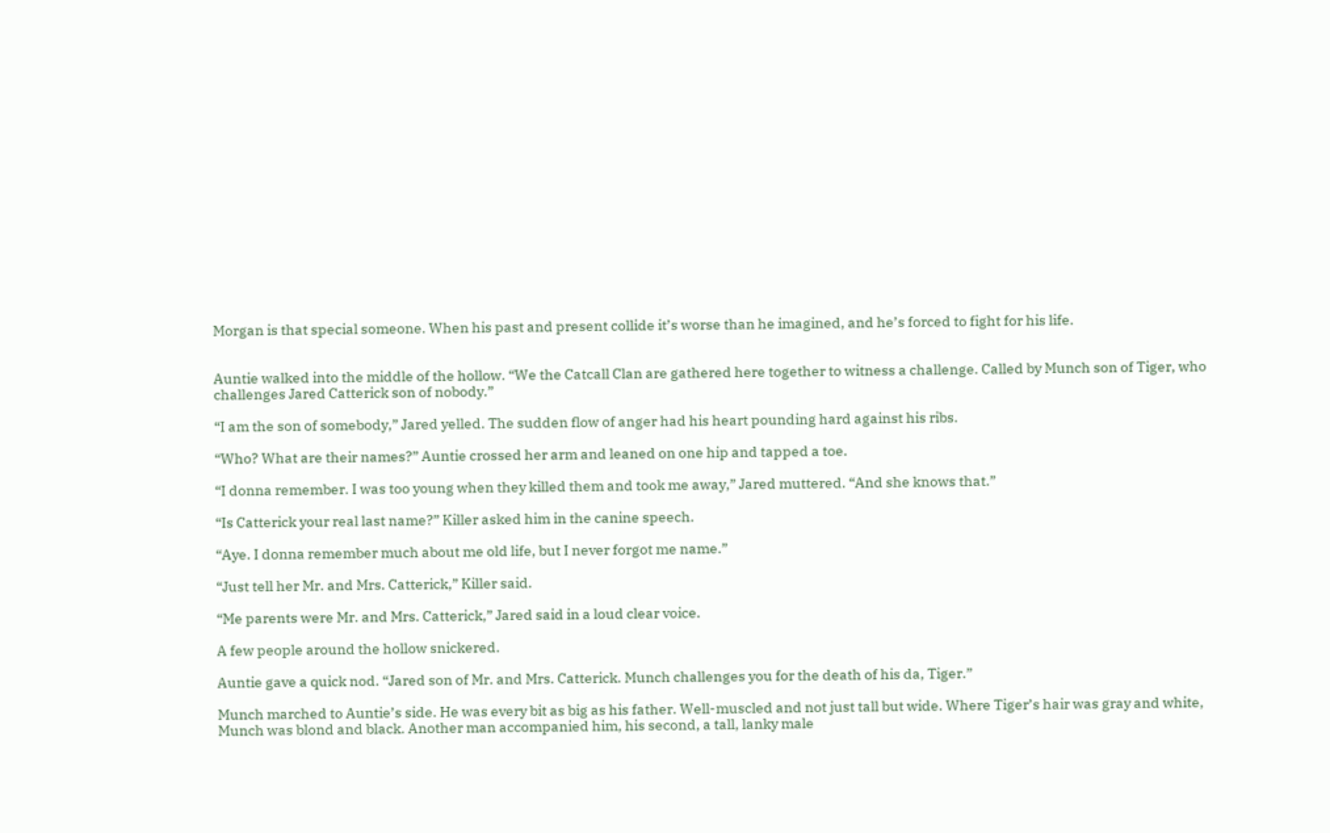Morgan is that special someone. When his past and present collide it’s worse than he imagined, and he’s forced to fight for his life.


Auntie walked into the middle of the hollow. “We the Catcall Clan are gathered here together to witness a challenge. Called by Munch son of Tiger, who challenges Jared Catterick son of nobody.”

“I am the son of somebody,” Jared yelled. The sudden flow of anger had his heart pounding hard against his ribs.

“Who? What are their names?” Auntie crossed her arm and leaned on one hip and tapped a toe.

“I donna remember. I was too young when they killed them and took me away,” Jared muttered. “And she knows that.”

“Is Catterick your real last name?” Killer asked him in the canine speech.

“Aye. I donna remember much about me old life, but I never forgot me name.”

“Just tell her Mr. and Mrs. Catterick,” Killer said.

“Me parents were Mr. and Mrs. Catterick,” Jared said in a loud clear voice.

A few people around the hollow snickered.

Auntie gave a quick nod. “Jared son of Mr. and Mrs. Catterick. Munch challenges you for the death of his da, Tiger.”

Munch marched to Auntie’s side. He was every bit as big as his father. Well-muscled and not just tall but wide. Where Tiger’s hair was gray and white, Munch was blond and black. Another man accompanied him, his second, a tall, lanky male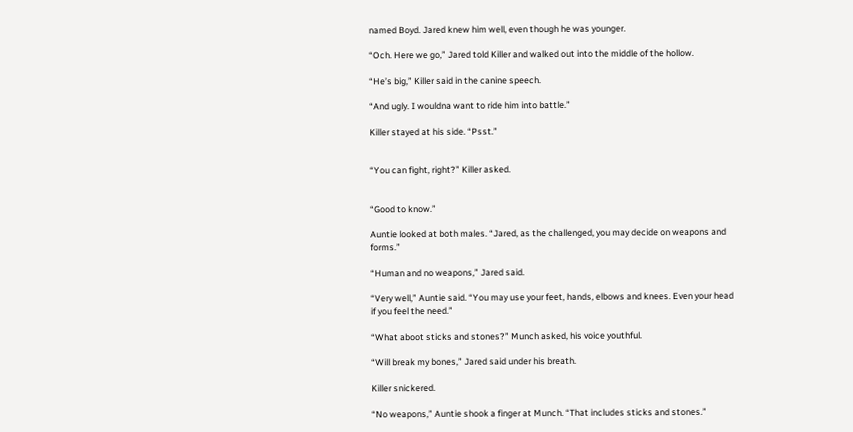named Boyd. Jared knew him well, even though he was younger.

“Och. Here we go,” Jared told Killer and walked out into the middle of the hollow.

“He’s big,” Killer said in the canine speech.

“And ugly. I wouldna want to ride him into battle.”

Killer stayed at his side. “Psst.”


“You can fight, right?” Killer asked.


“Good to know.”

Auntie looked at both males. “Jared, as the challenged, you may decide on weapons and forms.”

“Human and no weapons,” Jared said.

“Very well,” Auntie said. “You may use your feet, hands, elbows and knees. Even your head if you feel the need.”

“What aboot sticks and stones?” Munch asked, his voice youthful.

“Will break my bones,” Jared said under his breath.

Killer snickered.

“No weapons,” Auntie shook a finger at Munch. “That includes sticks and stones.”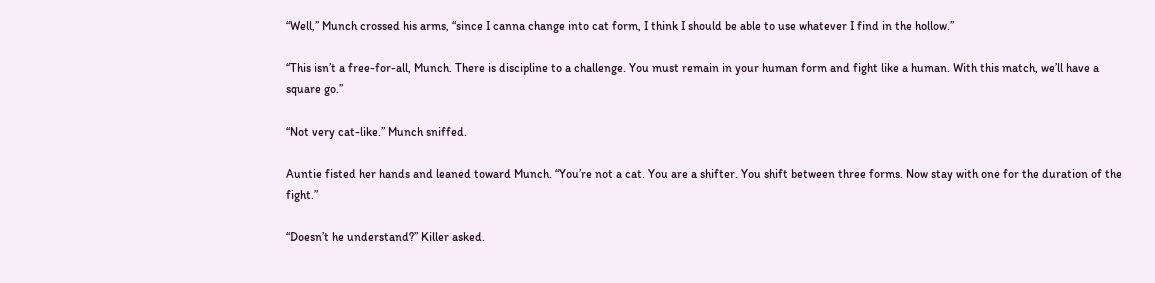“Well,” Munch crossed his arms, “since I canna change into cat form, I think I should be able to use whatever I find in the hollow.”

“This isn’t a free-for-all, Munch. There is discipline to a challenge. You must remain in your human form and fight like a human. With this match, we’ll have a square go.”

“Not very cat-like.” Munch sniffed.

Auntie fisted her hands and leaned toward Munch. “You’re not a cat. You are a shifter. You shift between three forms. Now stay with one for the duration of the fight.”

“Doesn’t he understand?” Killer asked.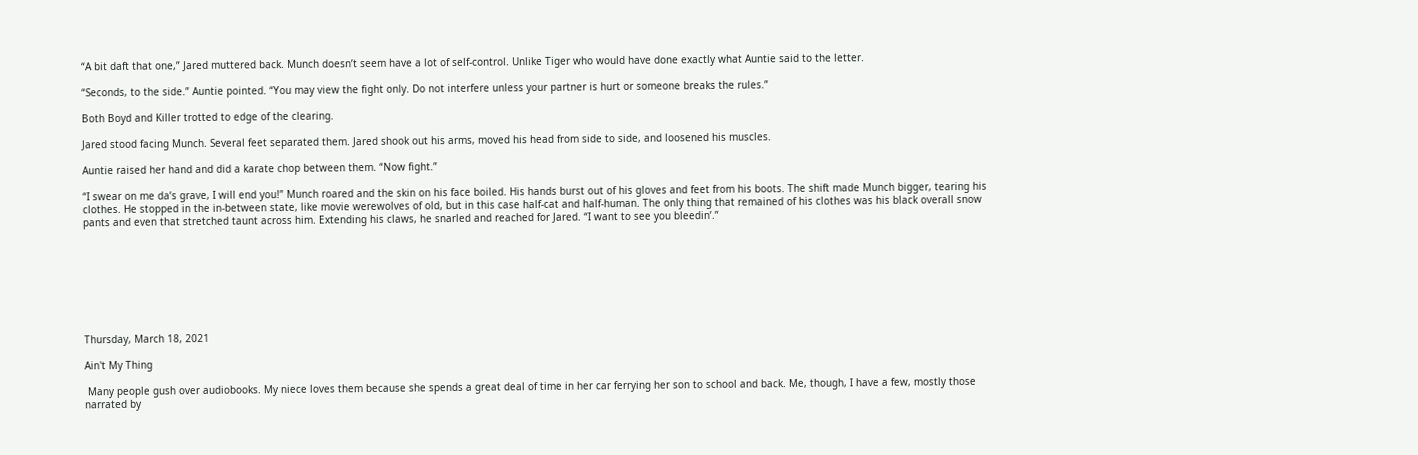“A bit daft that one,” Jared muttered back. Munch doesn’t seem have a lot of self-control. Unlike Tiger who would have done exactly what Auntie said to the letter.

“Seconds, to the side.” Auntie pointed. “You may view the fight only. Do not interfere unless your partner is hurt or someone breaks the rules.”

Both Boyd and Killer trotted to edge of the clearing.

Jared stood facing Munch. Several feet separated them. Jared shook out his arms, moved his head from side to side, and loosened his muscles.

Auntie raised her hand and did a karate chop between them. “Now fight.”

“I swear on me da’s grave, I will end you!” Munch roared and the skin on his face boiled. His hands burst out of his gloves and feet from his boots. The shift made Munch bigger, tearing his clothes. He stopped in the in-between state, like movie werewolves of old, but in this case half-cat and half-human. The only thing that remained of his clothes was his black overall snow pants and even that stretched taunt across him. Extending his claws, he snarled and reached for Jared. “I want to see you bleedin’.”








Thursday, March 18, 2021

Ain't My Thing

 Many people gush over audiobooks. My niece loves them because she spends a great deal of time in her car ferrying her son to school and back. Me, though, I have a few, mostly those narrated by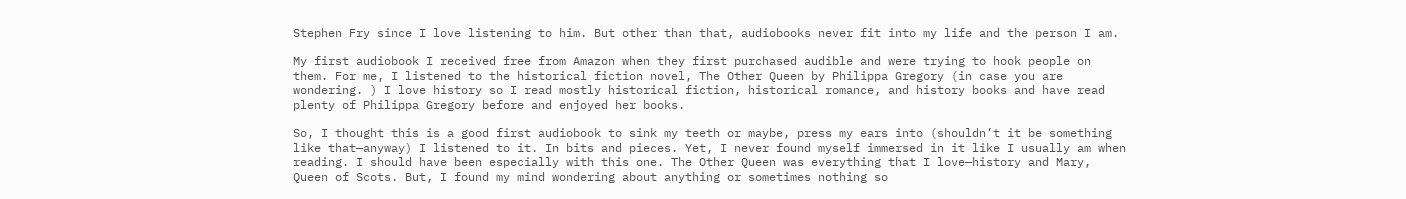Stephen Fry since I love listening to him. But other than that, audiobooks never fit into my life and the person I am.

My first audiobook I received free from Amazon when they first purchased audible and were trying to hook people on them. For me, I listened to the historical fiction novel, The Other Queen by Philippa Gregory (in case you are wondering. ) I love history so I read mostly historical fiction, historical romance, and history books and have read plenty of Philippa Gregory before and enjoyed her books.

So, I thought this is a good first audiobook to sink my teeth or maybe, press my ears into (shouldn’t it be something like that—anyway) I listened to it. In bits and pieces. Yet, I never found myself immersed in it like I usually am when reading. I should have been especially with this one. The Other Queen was everything that I love—history and Mary, Queen of Scots. But, I found my mind wondering about anything or sometimes nothing so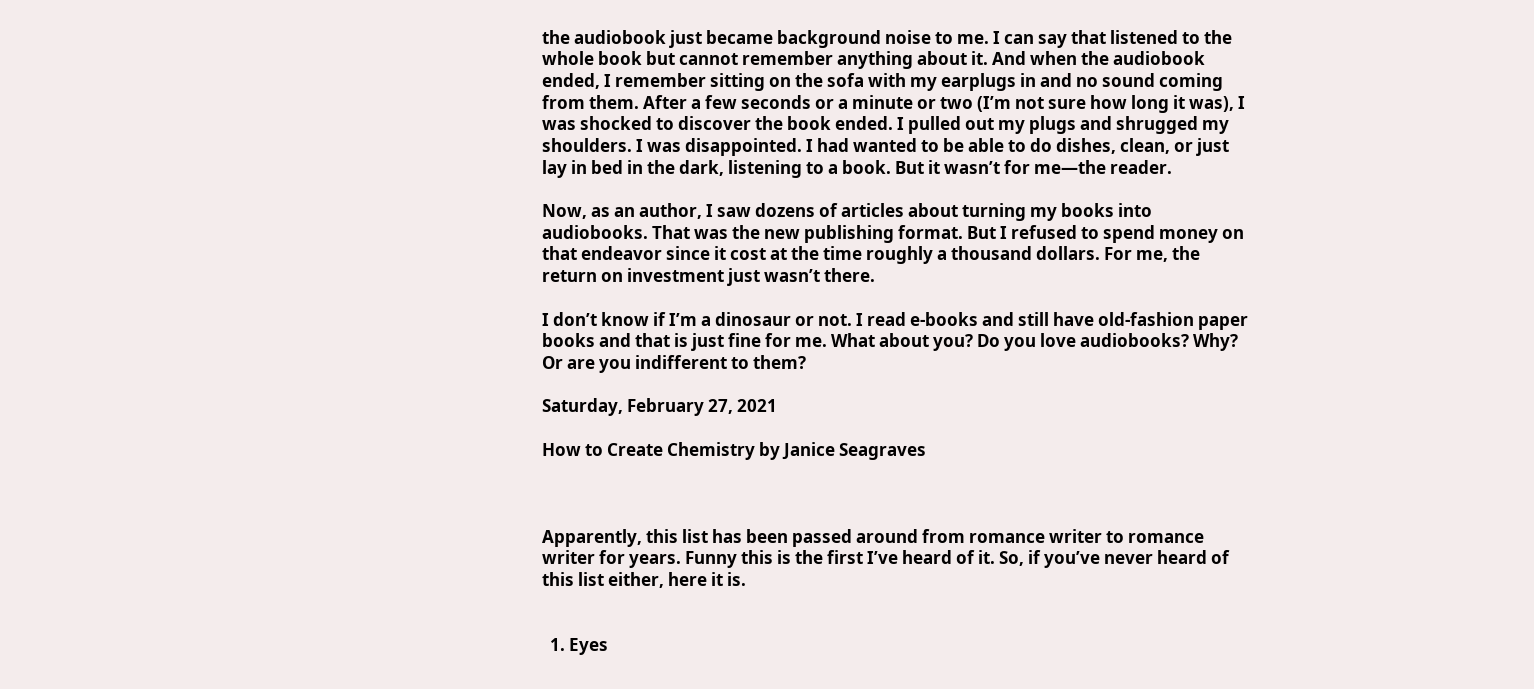the audiobook just became background noise to me. I can say that listened to the whole book but cannot remember anything about it. And when the audiobook ended, I remember sitting on the sofa with my earplugs in and no sound coming from them. After a few seconds or a minute or two (I’m not sure how long it was), I was shocked to discover the book ended. I pulled out my plugs and shrugged my shoulders. I was disappointed. I had wanted to be able to do dishes, clean, or just lay in bed in the dark, listening to a book. But it wasn’t for me—the reader.

Now, as an author, I saw dozens of articles about turning my books into audiobooks. That was the new publishing format. But I refused to spend money on that endeavor since it cost at the time roughly a thousand dollars. For me, the return on investment just wasn’t there.

I don’t know if I’m a dinosaur or not. I read e-books and still have old-fashion paper books and that is just fine for me. What about you? Do you love audiobooks? Why? Or are you indifferent to them?

Saturday, February 27, 2021

How to Create Chemistry by Janice Seagraves



Apparently, this list has been passed around from romance writer to romance writer for years. Funny this is the first I’ve heard of it. So, if you’ve never heard of this list either, here it is.


  1. Eyes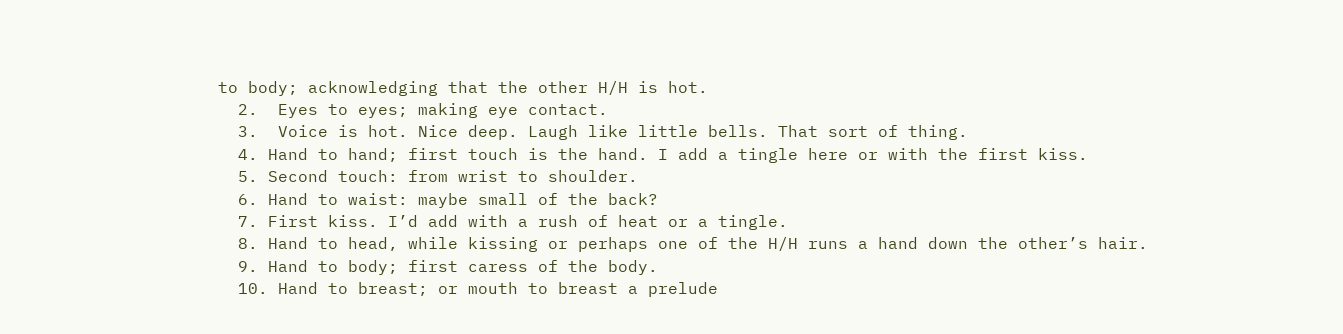to body; acknowledging that the other H/H is hot.
  2.  Eyes to eyes; making eye contact.
  3.  Voice is hot. Nice deep. Laugh like little bells. That sort of thing.
  4. Hand to hand; first touch is the hand. I add a tingle here or with the first kiss.
  5. Second touch: from wrist to shoulder.
  6. Hand to waist: maybe small of the back?
  7. First kiss. I’d add with a rush of heat or a tingle.
  8. Hand to head, while kissing or perhaps one of the H/H runs a hand down the other’s hair.
  9. Hand to body; first caress of the body.
  10. Hand to breast; or mouth to breast a prelude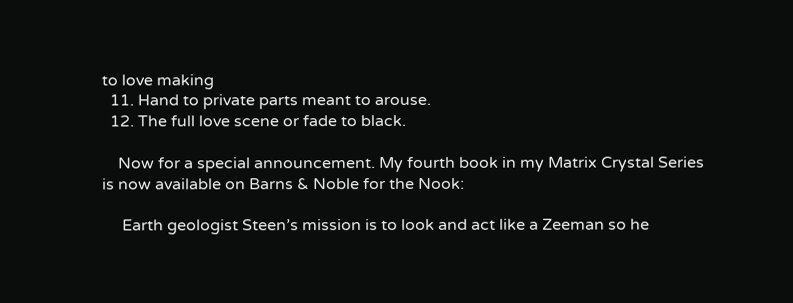to love making
  11. Hand to private parts meant to arouse.
  12. The full love scene or fade to black.

    Now for a special announcement. My fourth book in my Matrix Crystal Series is now available on Barns & Noble for the Nook:

     Earth geologist Steen’s mission is to look and act like a Zeeman so he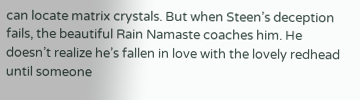can locate matrix crystals. But when Steen’s deception fails, the beautiful Rain Namaste coaches him. He doesn’t realize he’s fallen in love with the lovely redhead until someone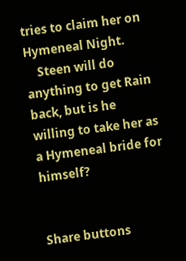tries to claim her on Hymeneal Night.
    Steen will do anything to get Rain back, but is he willing to take her as a Hymeneal bride for himself?


Share buttons